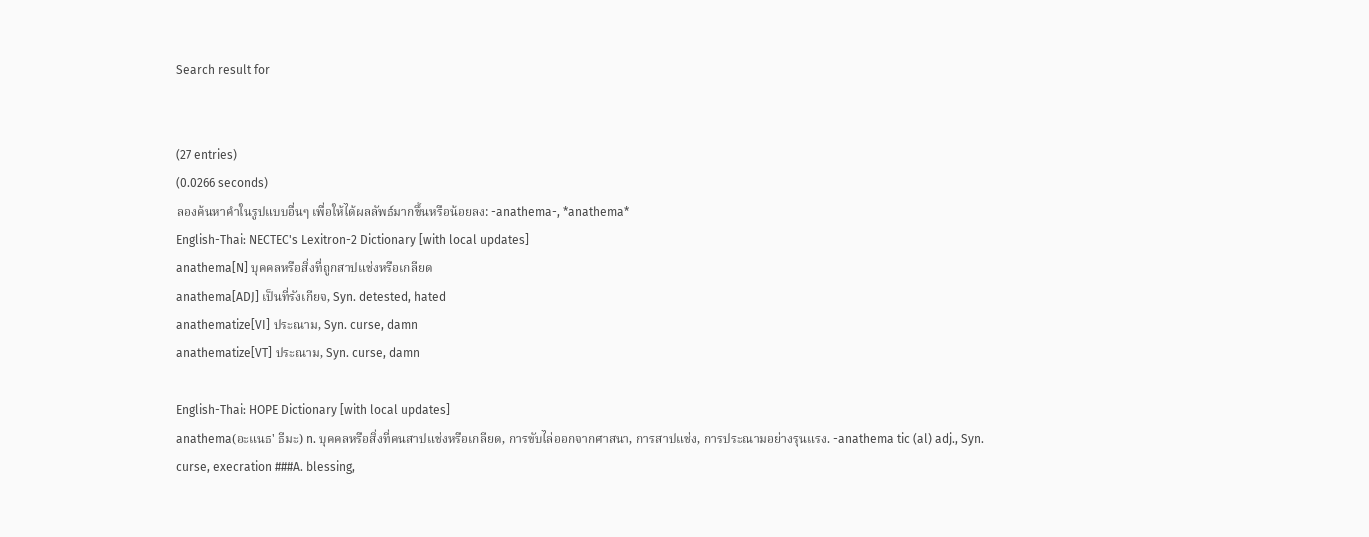Search result for


(27 entries)
(0.0266 seconds)
ลองค้นหาคำในรูปแบบอื่นๆ เพื่อให้ได้ผลลัพธ์มากขึ้นหรือน้อยลง: -anathema-, *anathema*
English-Thai: NECTEC's Lexitron-2 Dictionary [with local updates]
anathema[N] บุคคลหรือสิ่งที่ถูกสาปแช่งหรือเกลียด
anathema[ADJ] เป็นที่รังเกียจ, Syn. detested, hated
anathematize[VI] ประณาม, Syn. curse, damn
anathematize[VT] ประณาม, Syn. curse, damn

English-Thai: HOPE Dictionary [with local updates]
anathema(อะแนธ' ธีมะ) n. บุคคลหรือสิ่งที่คนสาปแช่งหรือเกลียด, การขับไล่ออกจากศาสนา, การสาปแช่ง, การประณามอย่างรุนแรง. -anathema tic (al) adj., Syn. curse, execration ###A. blessing,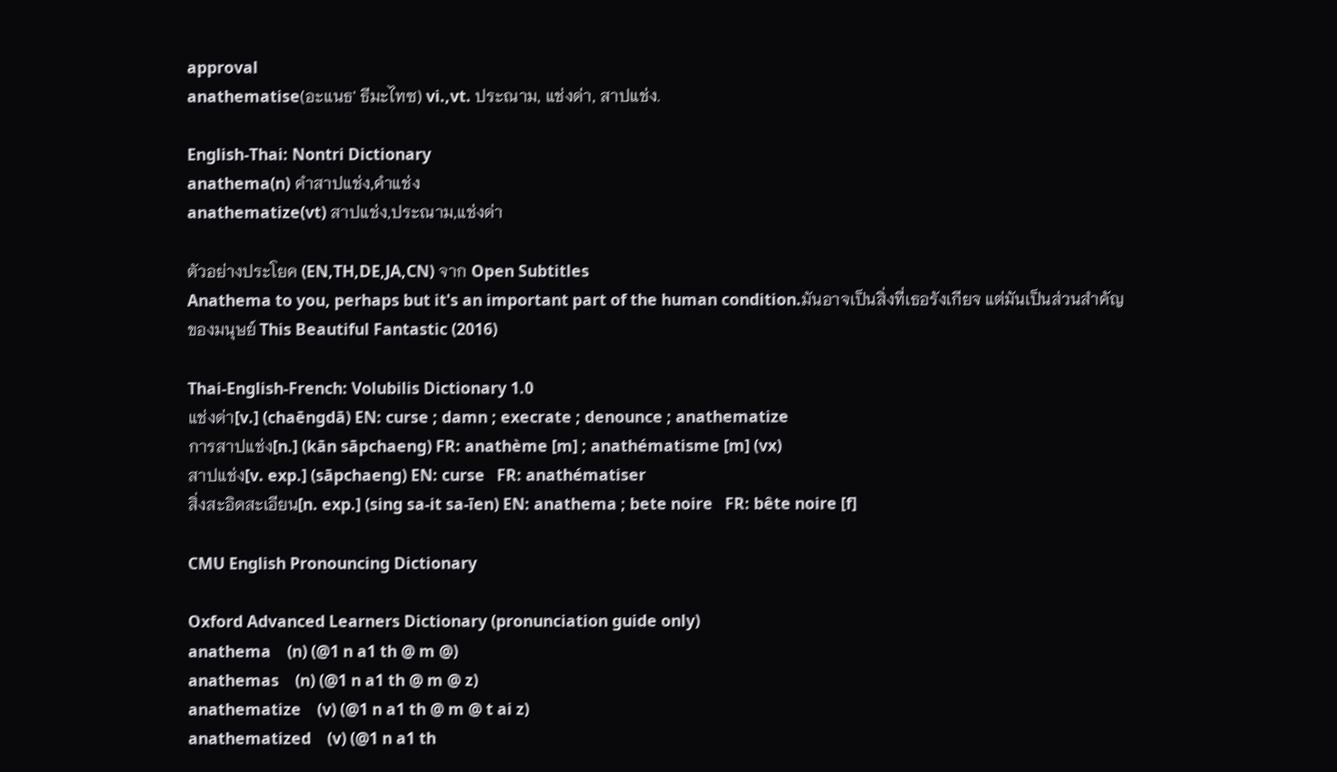approval
anathematise(อะแนธ' ธีมะไทซ) vi.,vt. ประณาม, แช่งด่า, สาปแช่ง.

English-Thai: Nontri Dictionary
anathema(n) คำสาปแช่ง,คำแช่ง
anathematize(vt) สาปแช่ง,ประณาม,แช่งด่า

ตัวอย่างประโยค (EN,TH,DE,JA,CN) จาก Open Subtitles
Anathema to you, perhaps but it's an important part of the human condition.มันอาจเป็นสิ่งที่เธอรังเกียจ แต่มันเป็นส่วนสำคัญของมนุษย์ This Beautiful Fantastic (2016)

Thai-English-French: Volubilis Dictionary 1.0
แช่งด่า[v.] (chaēngdā) EN: curse ; damn ; execrate ; denounce ; anathematize
การสาปแช่ง[n.] (kān sāpchaeng) FR: anathème [m] ; anathématisme [m] (vx)
สาปแช่ง[v. exp.] (sāpchaeng) EN: curse   FR: anathématiser
สิ่งสะอิดสะเอียน[n. exp.] (sing sa-it sa-īen) EN: anathema ; bete noire   FR: bête noire [f]

CMU English Pronouncing Dictionary

Oxford Advanced Learners Dictionary (pronunciation guide only)
anathema    (n) (@1 n a1 th @ m @)
anathemas    (n) (@1 n a1 th @ m @ z)
anathematize    (v) (@1 n a1 th @ m @ t ai z)
anathematized    (v) (@1 n a1 th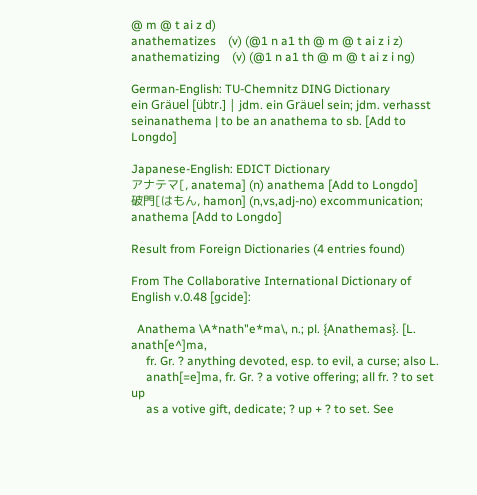@ m @ t ai z d)
anathematizes    (v) (@1 n a1 th @ m @ t ai z i z)
anathematizing    (v) (@1 n a1 th @ m @ t ai z i ng)

German-English: TU-Chemnitz DING Dictionary
ein Gräuel [übtr.] | jdm. ein Gräuel sein; jdm. verhasst seinanathema | to be an anathema to sb. [Add to Longdo]

Japanese-English: EDICT Dictionary
アナテマ[, anatema] (n) anathema [Add to Longdo]
破門[はもん, hamon] (n,vs,adj-no) excommunication; anathema [Add to Longdo]

Result from Foreign Dictionaries (4 entries found)

From The Collaborative International Dictionary of English v.0.48 [gcide]:

  Anathema \A*nath"e*ma\, n.; pl. {Anathemas}. [L. anath[e^]ma,
     fr. Gr. ? anything devoted, esp. to evil, a curse; also L.
     anath[=e]ma, fr. Gr. ? a votive offering; all fr. ? to set up
     as a votive gift, dedicate; ? up + ? to set. See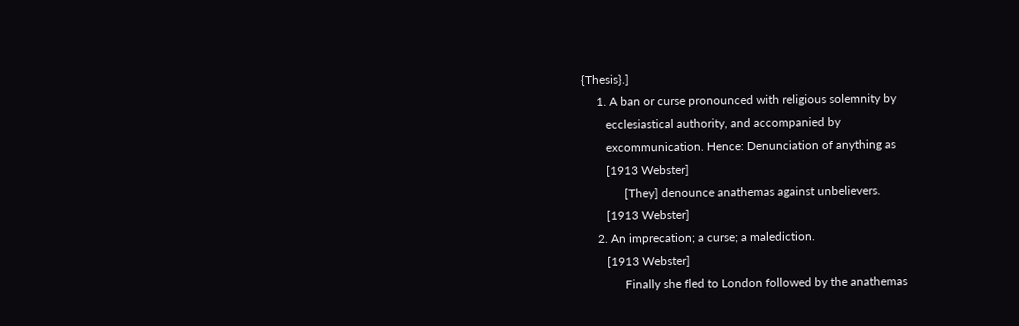{Thesis}.]
     1. A ban or curse pronounced with religious solemnity by
        ecclesiastical authority, and accompanied by
        excommunication. Hence: Denunciation of anything as
        [1913 Webster]
              [They] denounce anathemas against unbelievers.
        [1913 Webster]
     2. An imprecation; a curse; a malediction.
        [1913 Webster]
              Finally she fled to London followed by the anathemas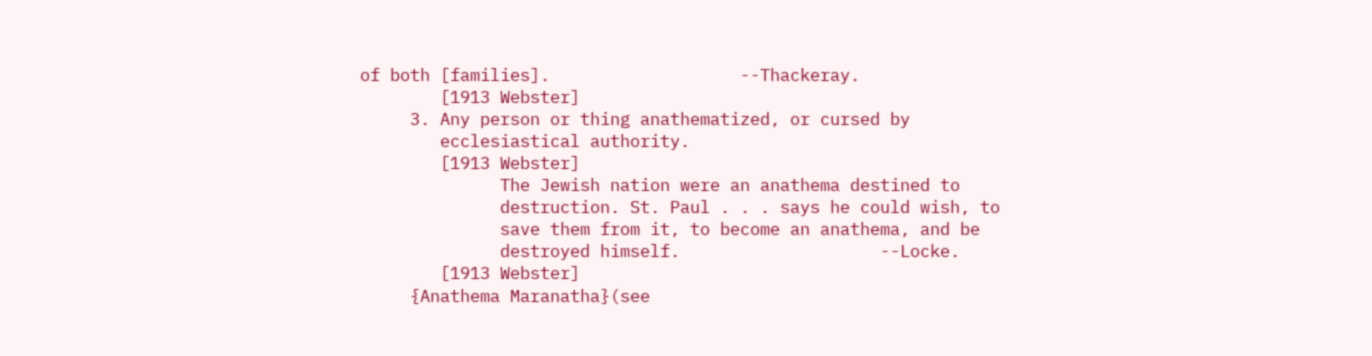of both [families].                   --Thackeray.
        [1913 Webster]
     3. Any person or thing anathematized, or cursed by
        ecclesiastical authority.
        [1913 Webster]
              The Jewish nation were an anathema destined to
              destruction. St. Paul . . . says he could wish, to
              save them from it, to become an anathema, and be
              destroyed himself.                    --Locke.
        [1913 Webster]
     {Anathema Maranatha}(see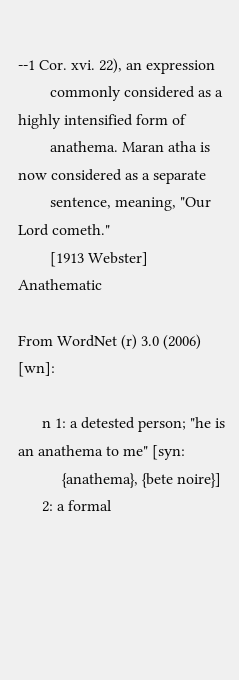--1 Cor. xvi. 22), an expression
        commonly considered as a highly intensified form of
        anathema. Maran atha is now considered as a separate
        sentence, meaning, "Our Lord cometh."
        [1913 Webster] Anathematic

From WordNet (r) 3.0 (2006) [wn]:

      n 1: a detested person; "he is an anathema to me" [syn:
           {anathema}, {bete noire}]
      2: a formal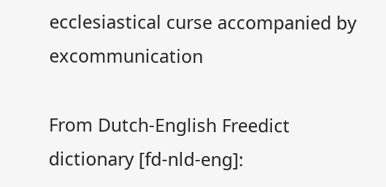ecclesiastical curse accompanied by excommunication

From Dutch-English Freedict dictionary [fd-nld-eng]: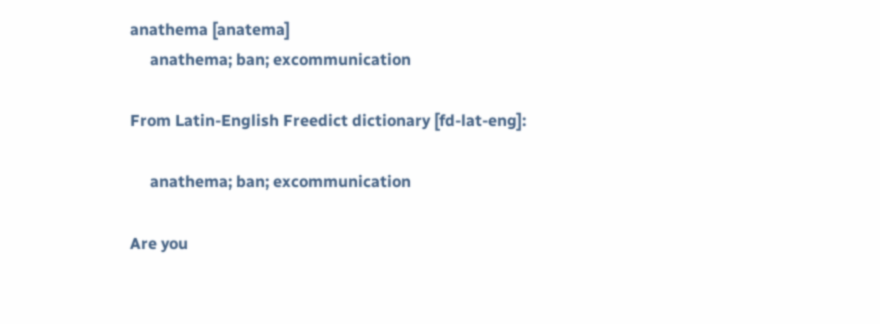anathema [anatema]
     anathema; ban; excommunication

From Latin-English Freedict dictionary [fd-lat-eng]:

     anathema; ban; excommunication

Are you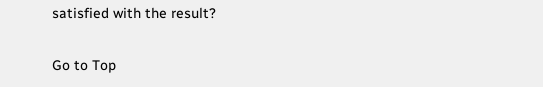satisfied with the result?


Go to Top